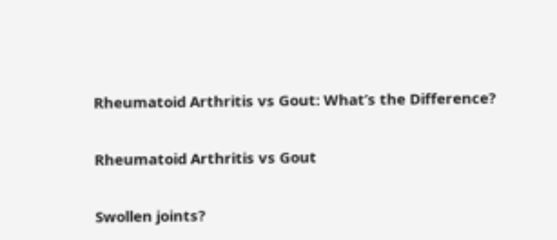Rheumatoid Arthritis vs Gout: What’s the Difference?

Rheumatoid Arthritis vs Gout

Swollen joints?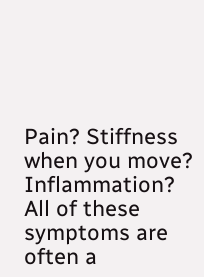Pain? Stiffness when you move? Inflammation? All of these symptoms are often a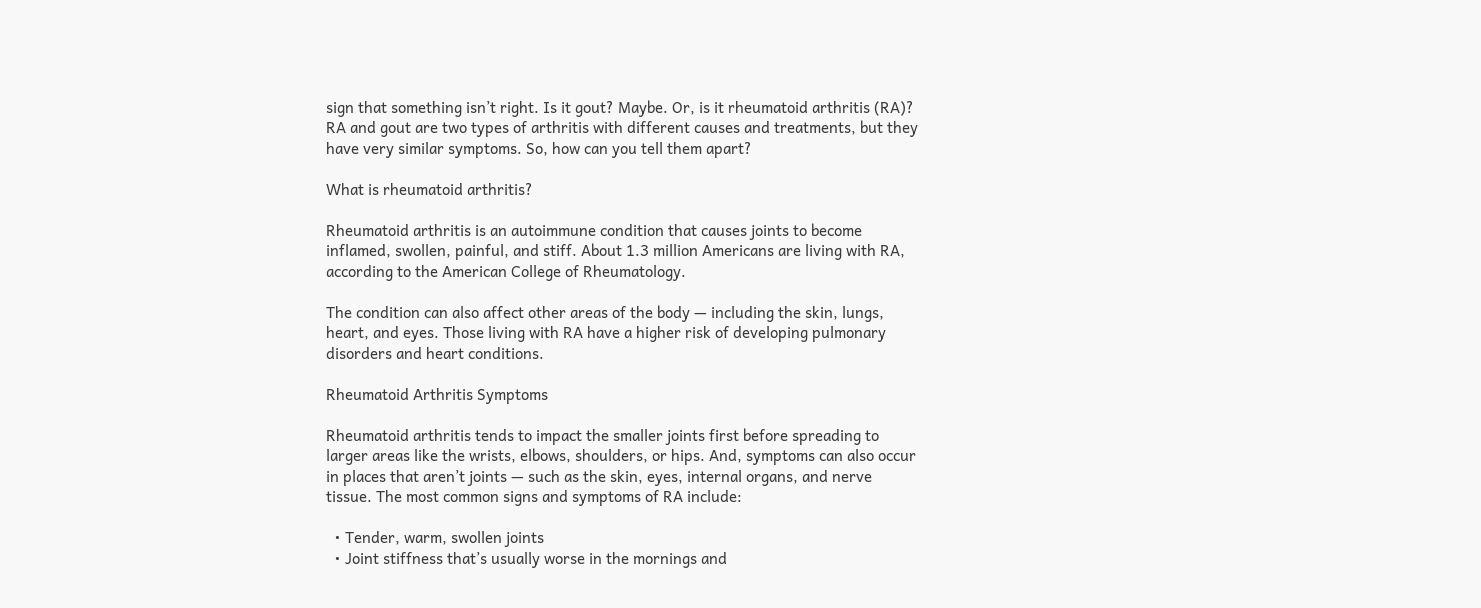sign that something isn’t right. Is it gout? Maybe. Or, is it rheumatoid arthritis (RA)? RA and gout are two types of arthritis with different causes and treatments, but they have very similar symptoms. So, how can you tell them apart?

What is rheumatoid arthritis?

Rheumatoid arthritis is an autoimmune condition that causes joints to become inflamed, swollen, painful, and stiff. About 1.3 million Americans are living with RA, according to the American College of Rheumatology.

The condition can also affect other areas of the body — including the skin, lungs, heart, and eyes. Those living with RA have a higher risk of developing pulmonary disorders and heart conditions.

Rheumatoid Arthritis Symptoms

Rheumatoid arthritis tends to impact the smaller joints first before spreading to larger areas like the wrists, elbows, shoulders, or hips. And, symptoms can also occur in places that aren’t joints — such as the skin, eyes, internal organs, and nerve tissue. The most common signs and symptoms of RA include:

  • Tender, warm, swollen joints
  • Joint stiffness that’s usually worse in the mornings and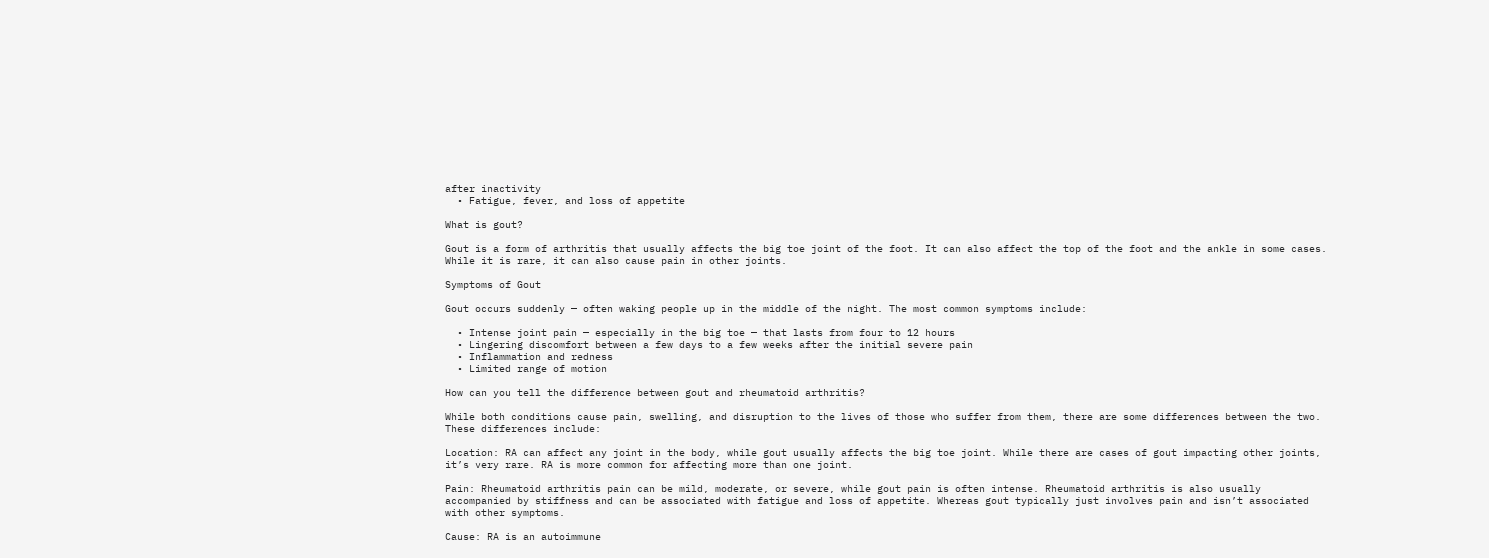after inactivity
  • Fatigue, fever, and loss of appetite

What is gout?

Gout is a form of arthritis that usually affects the big toe joint of the foot. It can also affect the top of the foot and the ankle in some cases. While it is rare, it can also cause pain in other joints.

Symptoms of Gout

Gout occurs suddenly — often waking people up in the middle of the night. The most common symptoms include:

  • Intense joint pain — especially in the big toe — that lasts from four to 12 hours
  • Lingering discomfort between a few days to a few weeks after the initial severe pain
  • Inflammation and redness
  • Limited range of motion

How can you tell the difference between gout and rheumatoid arthritis?

While both conditions cause pain, swelling, and disruption to the lives of those who suffer from them, there are some differences between the two. These differences include:

Location: RA can affect any joint in the body, while gout usually affects the big toe joint. While there are cases of gout impacting other joints, it’s very rare. RA is more common for affecting more than one joint.

Pain: Rheumatoid arthritis pain can be mild, moderate, or severe, while gout pain is often intense. Rheumatoid arthritis is also usually accompanied by stiffness and can be associated with fatigue and loss of appetite. Whereas gout typically just involves pain and isn’t associated with other symptoms.

Cause: RA is an autoimmune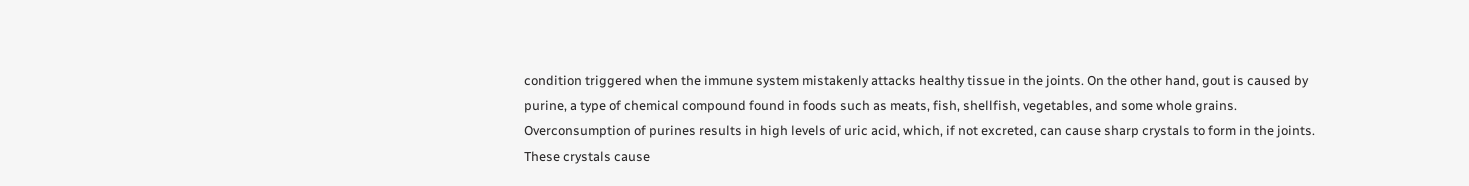condition triggered when the immune system mistakenly attacks healthy tissue in the joints. On the other hand, gout is caused by purine, a type of chemical compound found in foods such as meats, fish, shellfish, vegetables, and some whole grains. Overconsumption of purines results in high levels of uric acid, which, if not excreted, can cause sharp crystals to form in the joints. These crystals cause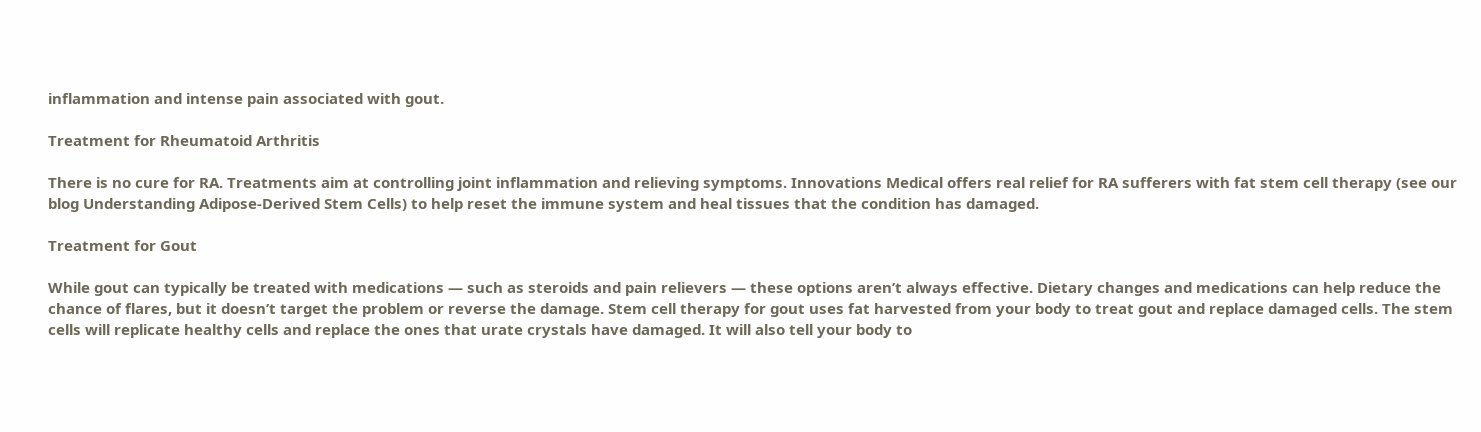inflammation and intense pain associated with gout.

Treatment for Rheumatoid Arthritis

There is no cure for RA. Treatments aim at controlling joint inflammation and relieving symptoms. Innovations Medical offers real relief for RA sufferers with fat stem cell therapy (see our blog Understanding Adipose-Derived Stem Cells) to help reset the immune system and heal tissues that the condition has damaged.

Treatment for Gout

While gout can typically be treated with medications — such as steroids and pain relievers — these options aren’t always effective. Dietary changes and medications can help reduce the chance of flares, but it doesn’t target the problem or reverse the damage. Stem cell therapy for gout uses fat harvested from your body to treat gout and replace damaged cells. The stem cells will replicate healthy cells and replace the ones that urate crystals have damaged. It will also tell your body to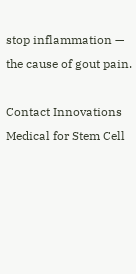stop inflammation — the cause of gout pain.

Contact Innovations Medical for Stem Cell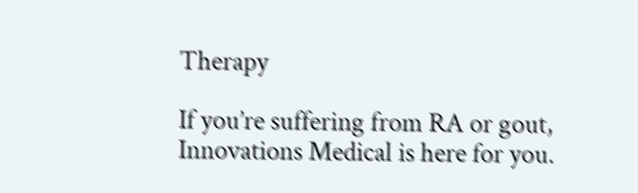Therapy

If you’re suffering from RA or gout, Innovations Medical is here for you.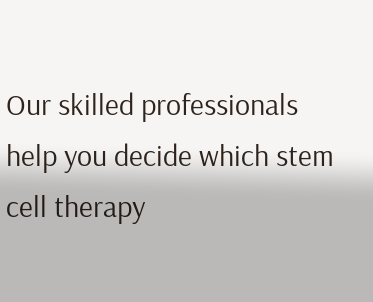Our skilled professionals help you decide which stem cell therapy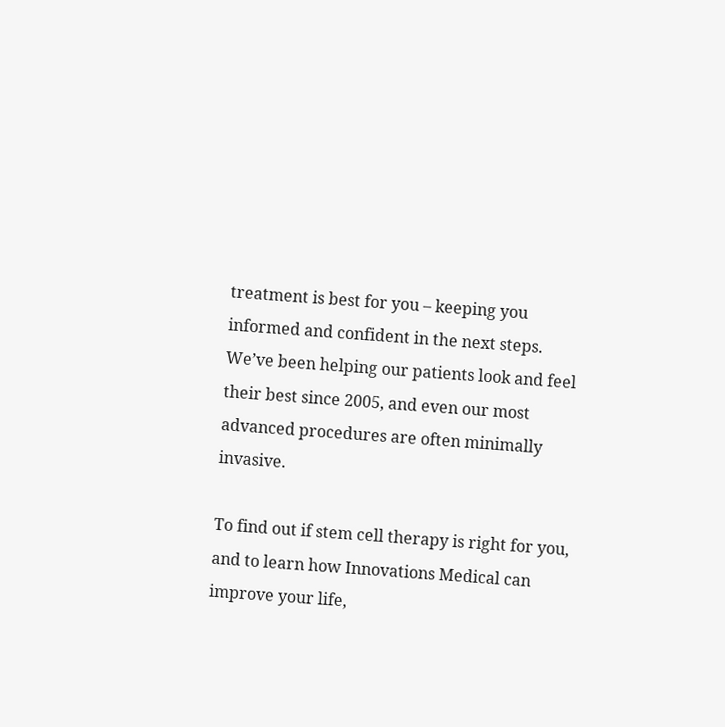treatment is best for you – keeping you informed and confident in the next steps. We’ve been helping our patients look and feel their best since 2005, and even our most advanced procedures are often minimally invasive.

To find out if stem cell therapy is right for you, and to learn how Innovations Medical can improve your life,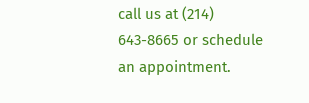call us at (214) 643-8665 or schedule an appointment.